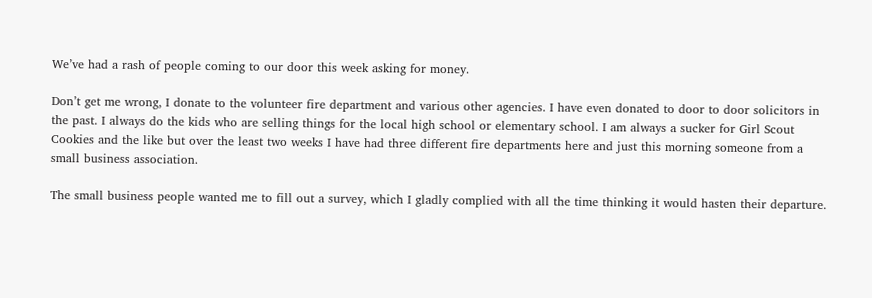We’ve had a rash of people coming to our door this week asking for money.

Don’t get me wrong, I donate to the volunteer fire department and various other agencies. I have even donated to door to door solicitors in the past. I always do the kids who are selling things for the local high school or elementary school. I am always a sucker for Girl Scout Cookies and the like but over the least two weeks I have had three different fire departments here and just this morning someone from a small business association.

The small business people wanted me to fill out a survey, which I gladly complied with all the time thinking it would hasten their departure.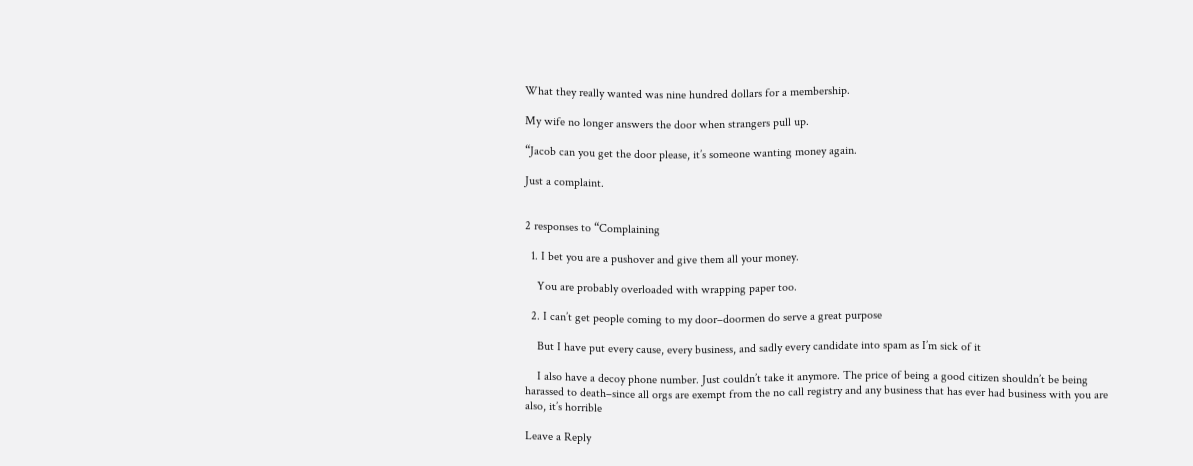What they really wanted was nine hundred dollars for a membership.

My wife no longer answers the door when strangers pull up.

“Jacob can you get the door please, it’s someone wanting money again.

Just a complaint.


2 responses to “Complaining

  1. I bet you are a pushover and give them all your money.

    You are probably overloaded with wrapping paper too.

  2. I can’t get people coming to my door–doormen do serve a great purpose

    But I have put every cause, every business, and sadly every candidate into spam as I’m sick of it

    I also have a decoy phone number. Just couldn’t take it anymore. The price of being a good citizen shouldn’t be being harassed to death–since all orgs are exempt from the no call registry and any business that has ever had business with you are also, it’s horrible

Leave a Reply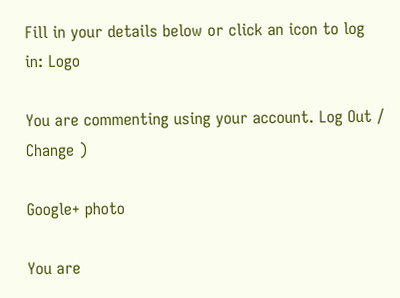Fill in your details below or click an icon to log in: Logo

You are commenting using your account. Log Out /  Change )

Google+ photo

You are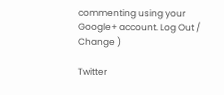commenting using your Google+ account. Log Out /  Change )

Twitter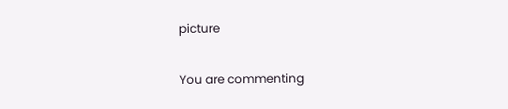picture

You are commenting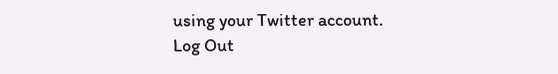using your Twitter account. Log Out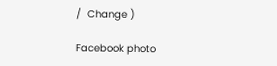/  Change )

Facebook photo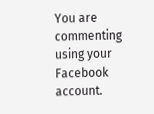You are commenting using your Facebook account.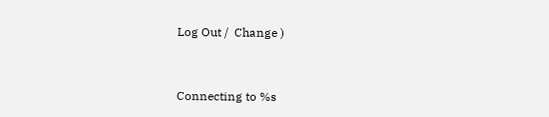Log Out /  Change )


Connecting to %s